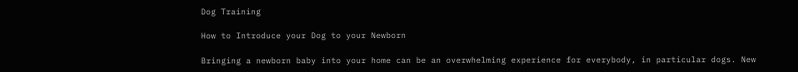Dog Training

How to Introduce your Dog to your Newborn

Bringing a newborn baby into your home can be an overwhelming experience for everybody, in particular dogs. New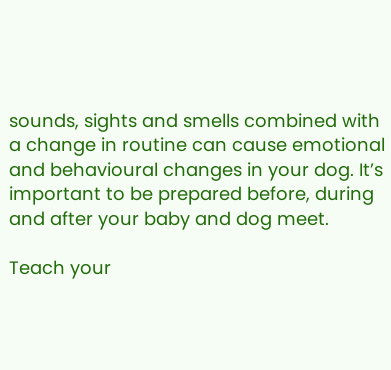sounds, sights and smells combined with a change in routine can cause emotional and behavioural changes in your dog. It’s important to be prepared before, during and after your baby and dog meet.

Teach your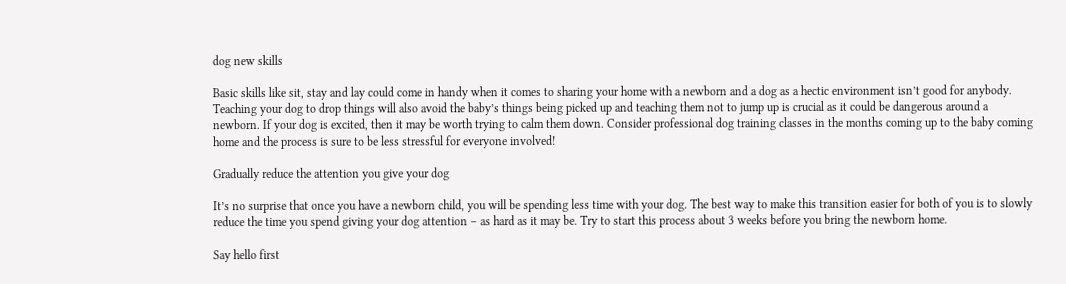dog new skills

Basic skills like sit, stay and lay could come in handy when it comes to sharing your home with a newborn and a dog as a hectic environment isn’t good for anybody. Teaching your dog to drop things will also avoid the baby’s things being picked up and teaching them not to jump up is crucial as it could be dangerous around a newborn. If your dog is excited, then it may be worth trying to calm them down. Consider professional dog training classes in the months coming up to the baby coming home and the process is sure to be less stressful for everyone involved!

Gradually reduce the attention you give your dog

It’s no surprise that once you have a newborn child, you will be spending less time with your dog. The best way to make this transition easier for both of you is to slowly reduce the time you spend giving your dog attention – as hard as it may be. Try to start this process about 3 weeks before you bring the newborn home.

Say hello first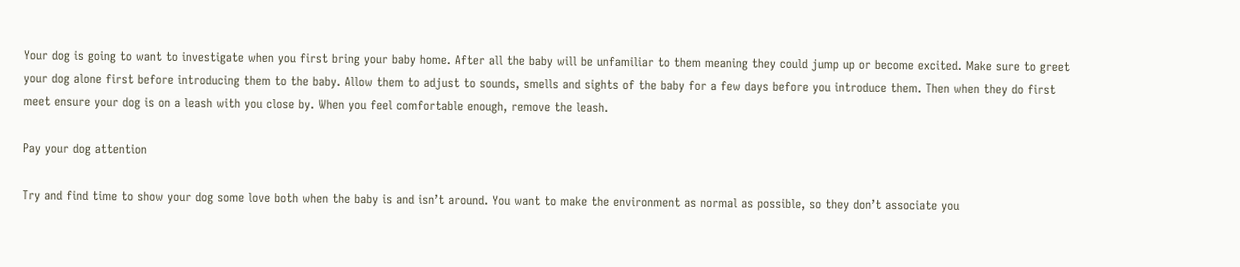Your dog is going to want to investigate when you first bring your baby home. After all the baby will be unfamiliar to them meaning they could jump up or become excited. Make sure to greet your dog alone first before introducing them to the baby. Allow them to adjust to sounds, smells and sights of the baby for a few days before you introduce them. Then when they do first meet ensure your dog is on a leash with you close by. When you feel comfortable enough, remove the leash.

Pay your dog attention

Try and find time to show your dog some love both when the baby is and isn’t around. You want to make the environment as normal as possible, so they don’t associate you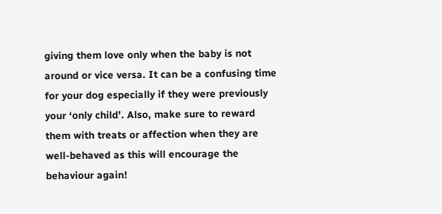giving them love only when the baby is not around or vice versa. It can be a confusing time for your dog especially if they were previously your ‘only child’. Also, make sure to reward them with treats or affection when they are well-behaved as this will encourage the behaviour again!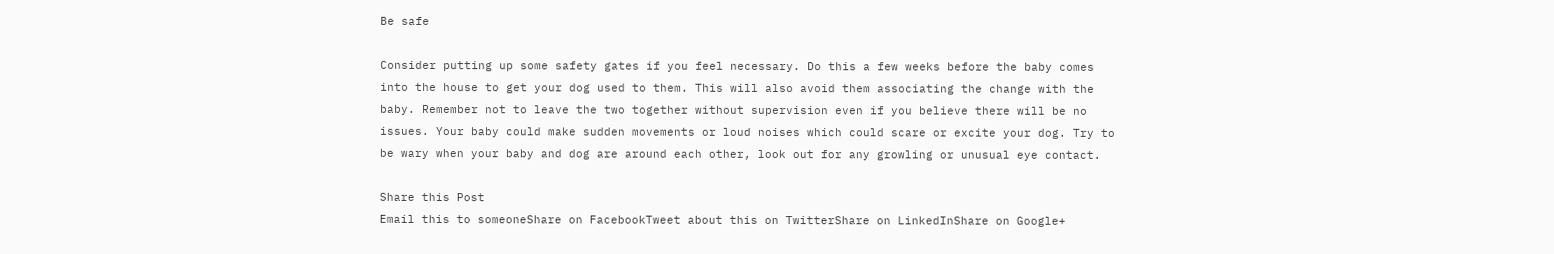Be safe

Consider putting up some safety gates if you feel necessary. Do this a few weeks before the baby comes into the house to get your dog used to them. This will also avoid them associating the change with the baby. Remember not to leave the two together without supervision even if you believe there will be no issues. Your baby could make sudden movements or loud noises which could scare or excite your dog. Try to be wary when your baby and dog are around each other, look out for any growling or unusual eye contact.

Share this Post
Email this to someoneShare on FacebookTweet about this on TwitterShare on LinkedInShare on Google+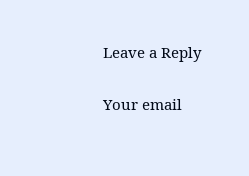Leave a Reply

Your email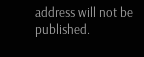address will not be published.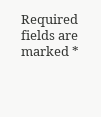Required fields are marked *